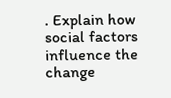. Explain how social factors influence the change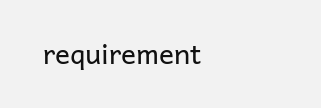requirement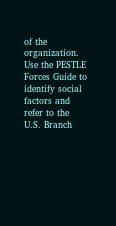of the organization. Use the PESTLE Forces Guide to identify social factors and refer to the U.S. Branch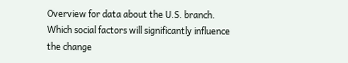Overview for data about the U.S. branch. Which social factors will significantly influence the change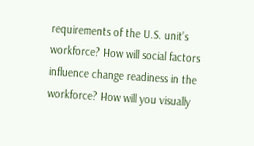requirements of the U.S. unit’s workforce? How will social factors influence change readiness in the workforce? How will you visually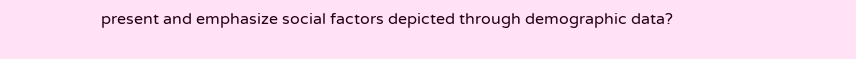present and emphasize social factors depicted through demographic data?